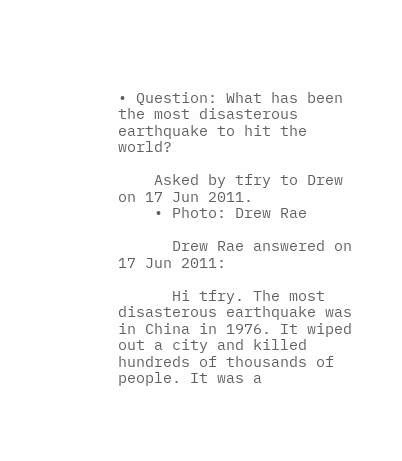• Question: What has been the most disasterous earthquake to hit the world?

    Asked by tfry to Drew on 17 Jun 2011.
    • Photo: Drew Rae

      Drew Rae answered on 17 Jun 2011:

      Hi tfry. The most disasterous earthquake was in China in 1976. It wiped out a city and killed hundreds of thousands of people. It was a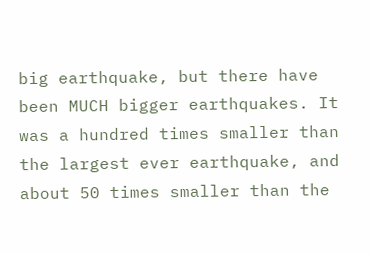big earthquake, but there have been MUCH bigger earthquakes. It was a hundred times smaller than the largest ever earthquake, and about 50 times smaller than the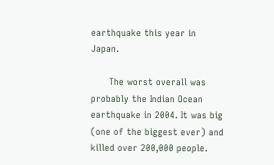earthquake this year in Japan.

      The worst overall was probably the Indian Ocean earthquake in 2004. It was big (one of the biggest ever) and killed over 200,000 people.